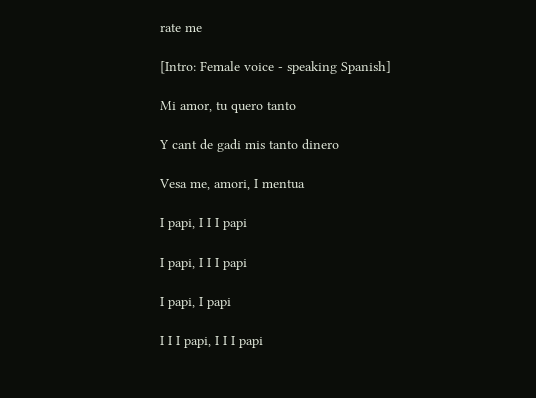rate me

[Intro: Female voice - speaking Spanish]

Mi amor, tu quero tanto

Y cant de gadi mis tanto dinero

Vesa me, amori, I mentua

I papi, I I I papi

I papi, I I I papi

I papi, I papi

I I I papi, I I I papi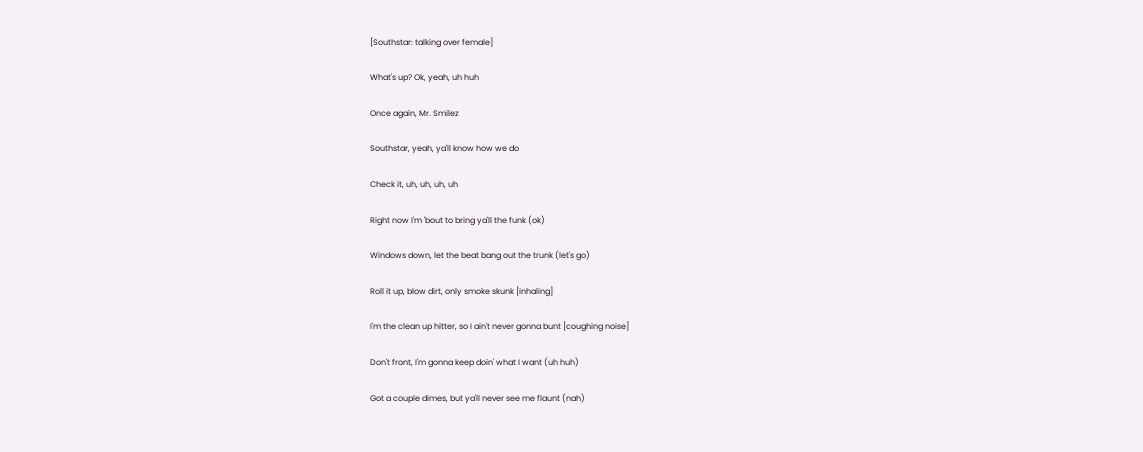[Southstar: talking over female]

What's up? Ok, yeah, uh huh

Once again, Mr. Smilez

Southstar, yeah, ya'll know how we do

Check it, uh, uh, uh, uh

Right now I'm 'bout to bring ya'll the funk (ok)

Windows down, let the beat bang out the trunk (let's go)

Roll it up, blow dirt, only smoke skunk [inhaling]

I'm the clean up hitter, so I ain't never gonna bunt [coughing noise]

Don't front, I'm gonna keep doin' what I want (uh huh)

Got a couple dimes, but ya'll never see me flaunt (nah)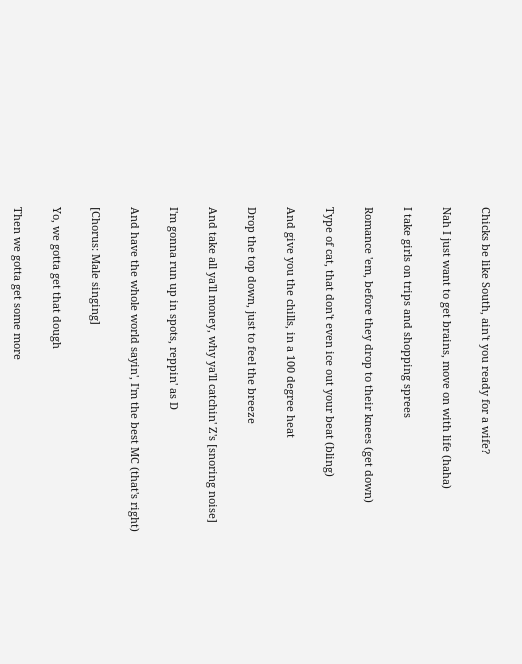Chicks be like South, ain't you ready for a wife?

Nah I just want to get brains, move on with life (haha)

I take girls on trips and shopping sprees

Romance 'em, before they drop to their knees (get down)

Type of cat, that don't even ice out your beat (bling)

And give you the chills, in a 100 degree heat

Drop the top down, just to feel the breeze

And take all ya'll money, why ya'll catchin' Z's [snoring noise]

I'm gonna run up in spots, reppin' as D

And have the whole world sayin', I'm the best MC (that's right)

[Chorus: Male singing]

Yo, we gotta get that dough

Then we gotta get some more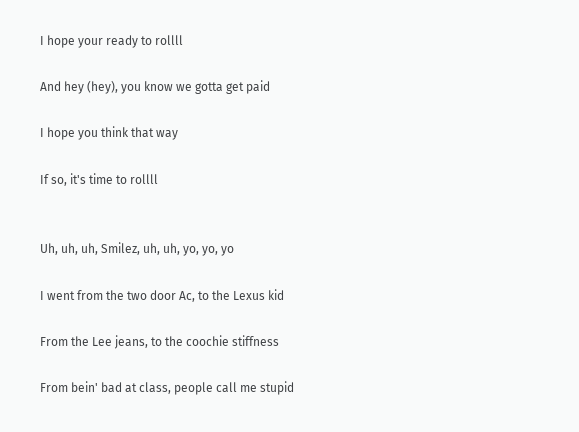I hope your ready to rollll

And hey (hey), you know we gotta get paid

I hope you think that way

If so, it's time to rollll


Uh, uh, uh, Smilez, uh, uh, yo, yo, yo

I went from the two door Ac, to the Lexus kid

From the Lee jeans, to the coochie stiffness

From bein' bad at class, people call me stupid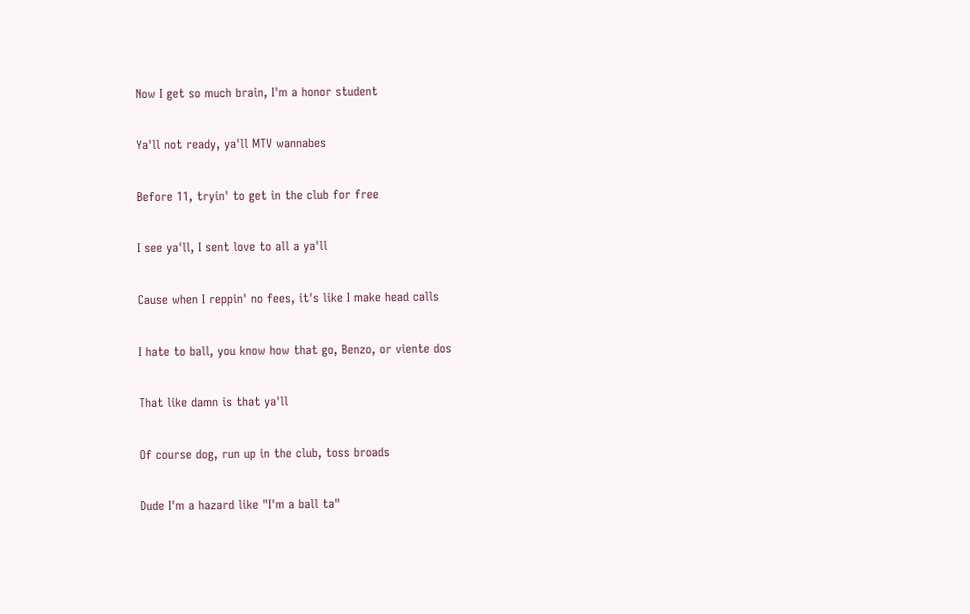Now I get so much brain, I'm a honor student

Ya'll not ready, ya'll MTV wannabes

Before 11, tryin' to get in the club for free

I see ya'll, I sent love to all a ya'll

Cause when I reppin' no fees, it's like I make head calls

I hate to ball, you know how that go, Benzo, or viente dos

That like damn is that ya'll

Of course dog, run up in the club, toss broads

Dude I'm a hazard like "I'm a ball ta"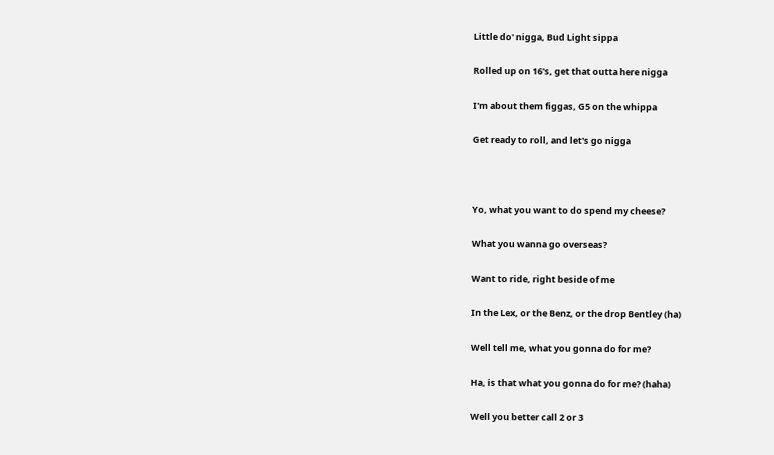Little do' nigga, Bud Light sippa

Rolled up on 16's, get that outta here nigga

I'm about them figgas, G5 on the whippa

Get ready to roll, and let's go nigga



Yo, what you want to do spend my cheese?

What you wanna go overseas?

Want to ride, right beside of me

In the Lex, or the Benz, or the drop Bentley (ha)

Well tell me, what you gonna do for me?

Ha, is that what you gonna do for me? (haha)

Well you better call 2 or 3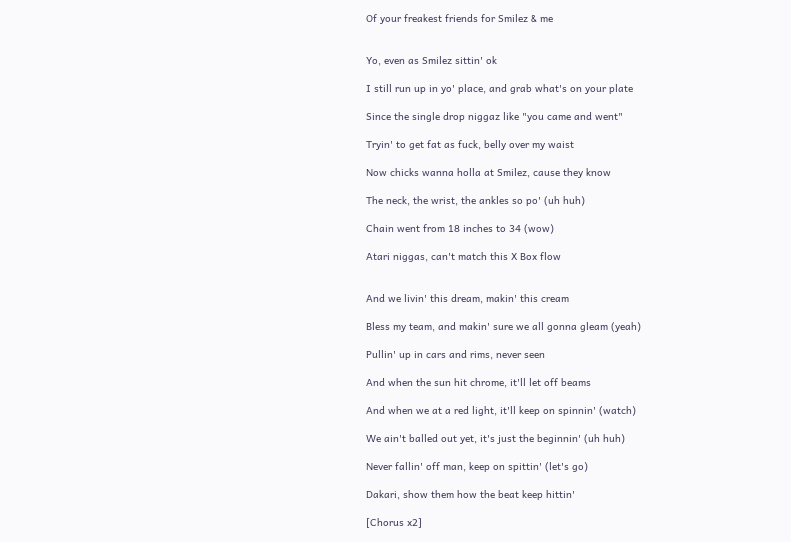Of your freakest friends for Smilez & me


Yo, even as Smilez sittin' ok

I still run up in yo' place, and grab what's on your plate

Since the single drop niggaz like "you came and went"

Tryin' to get fat as fuck, belly over my waist

Now chicks wanna holla at Smilez, cause they know

The neck, the wrist, the ankles so po' (uh huh)

Chain went from 18 inches to 34 (wow)

Atari niggas, can't match this X Box flow


And we livin' this dream, makin' this cream

Bless my team, and makin' sure we all gonna gleam (yeah)

Pullin' up in cars and rims, never seen

And when the sun hit chrome, it'll let off beams

And when we at a red light, it'll keep on spinnin' (watch)

We ain't balled out yet, it's just the beginnin' (uh huh)

Never fallin' off man, keep on spittin' (let's go)

Dakari, show them how the beat keep hittin'

[Chorus x2]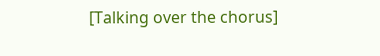[Talking over the chorus]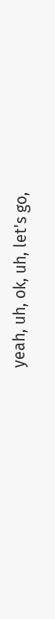yeah, uh, ok, uh, let's go,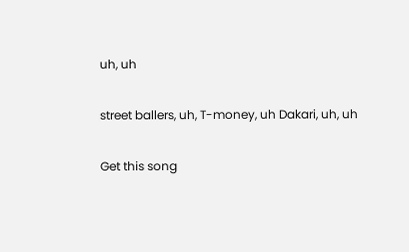uh, uh

street ballers, uh, T-money, uh Dakari, uh, uh

Get this song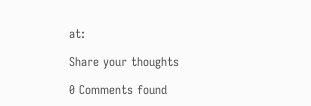at:

Share your thoughts

0 Comments found